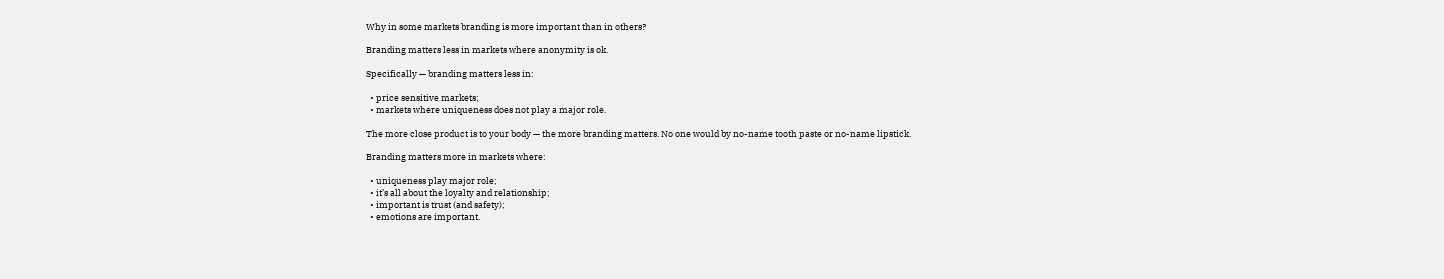Why in some markets branding is more important than in others?

Branding matters less in markets where anonymity is ok.

Specifically — branding matters less in:

  • price sensitive markets;
  • markets where uniqueness does not play a major role.

The more close product is to your body — the more branding matters. No one would by no-name tooth paste or no-name lipstick.

Branding matters more in markets where:

  • uniqueness play major role;
  • it’s all about the loyalty and relationship;
  • important is trust (and safety);
  • emotions are important.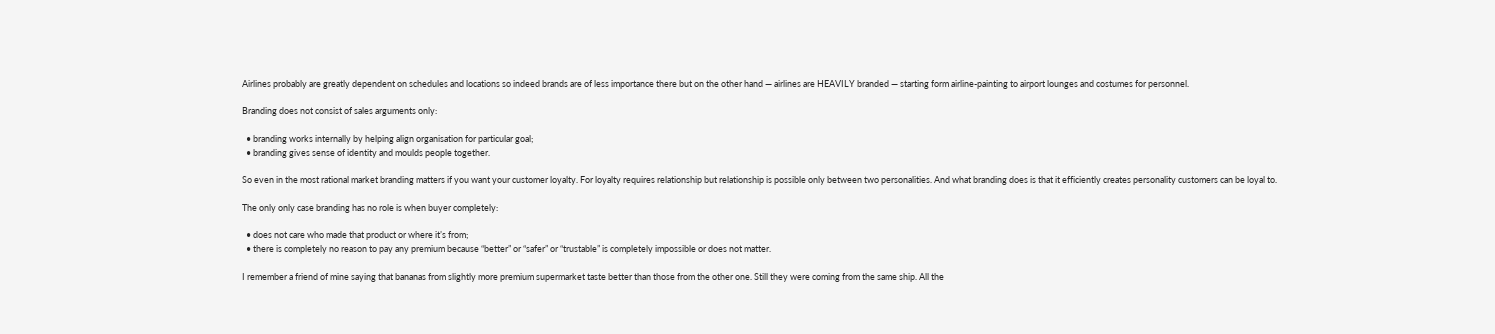Airlines probably are greatly dependent on schedules and locations so indeed brands are of less importance there but on the other hand — airlines are HEAVILY branded — starting form airline-painting to airport lounges and costumes for personnel.

Branding does not consist of sales arguments only:

  • branding works internally by helping align organisation for particular goal;
  • branding gives sense of identity and moulds people together.

So even in the most rational market branding matters if you want your customer loyalty. For loyalty requires relationship but relationship is possible only between two personalities. And what branding does is that it efficiently creates personality customers can be loyal to.

The only only case branding has no role is when buyer completely:

  • does not care who made that product or where it’s from;
  • there is completely no reason to pay any premium because “better” or “safer” or “trustable” is completely impossible or does not matter.

I remember a friend of mine saying that bananas from slightly more premium supermarket taste better than those from the other one. Still they were coming from the same ship. All the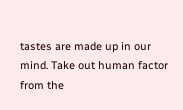tastes are made up in our mind. Take out human factor from the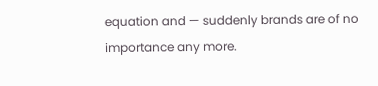equation and — suddenly brands are of no importance any more.